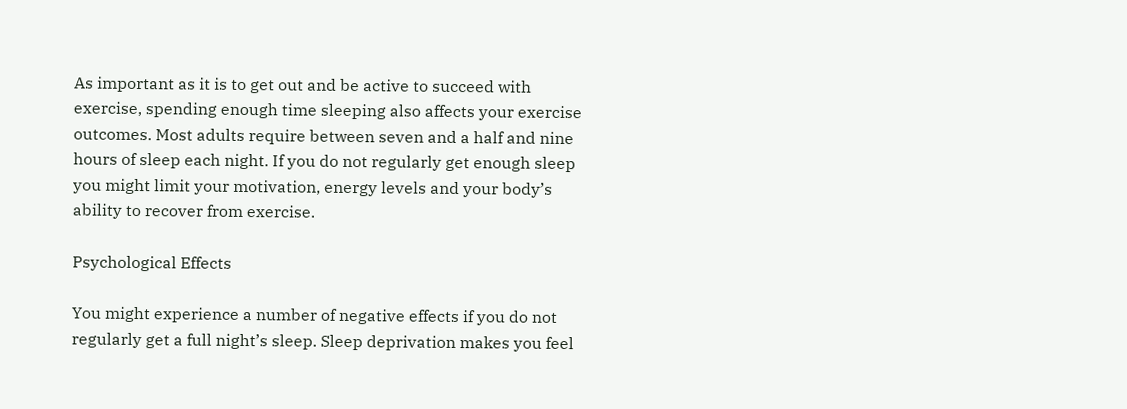As important as it is to get out and be active to succeed with exercise, spending enough time sleeping also affects your exercise outcomes. Most adults require between seven and a half and nine hours of sleep each night. If you do not regularly get enough sleep you might limit your motivation, energy levels and your body’s ability to recover from exercise.

Psychological Effects

You might experience a number of negative effects if you do not regularly get a full night’s sleep. Sleep deprivation makes you feel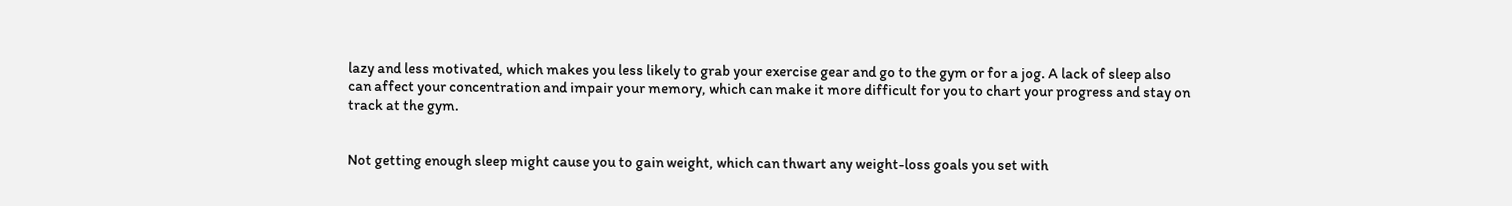lazy and less motivated, which makes you less likely to grab your exercise gear and go to the gym or for a jog. A lack of sleep also can affect your concentration and impair your memory, which can make it more difficult for you to chart your progress and stay on track at the gym.


Not getting enough sleep might cause you to gain weight, which can thwart any weight-loss goals you set with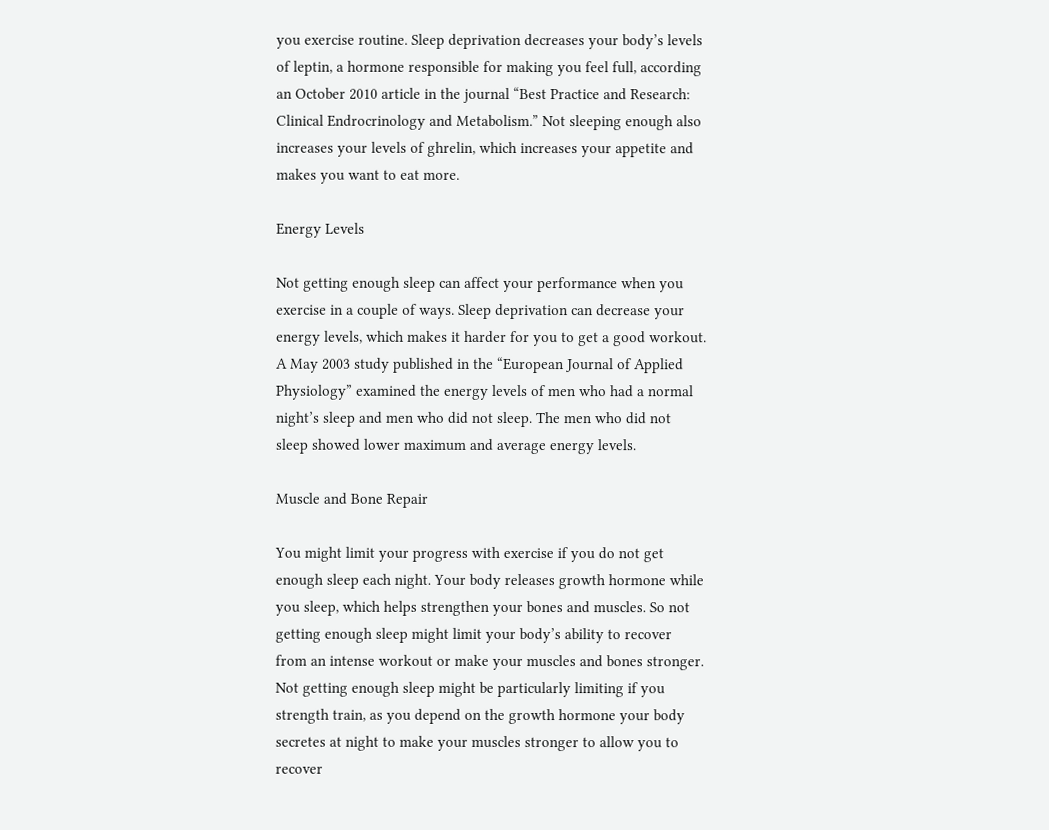you exercise routine. Sleep deprivation decreases your body’s levels of leptin, a hormone responsible for making you feel full, according an October 2010 article in the journal “Best Practice and Research: Clinical Endrocrinology and Metabolism.” Not sleeping enough also increases your levels of ghrelin, which increases your appetite and makes you want to eat more.

Energy Levels

Not getting enough sleep can affect your performance when you exercise in a couple of ways. Sleep deprivation can decrease your energy levels, which makes it harder for you to get a good workout. A May 2003 study published in the “European Journal of Applied Physiology” examined the energy levels of men who had a normal night’s sleep and men who did not sleep. The men who did not sleep showed lower maximum and average energy levels.

Muscle and Bone Repair

You might limit your progress with exercise if you do not get enough sleep each night. Your body releases growth hormone while you sleep, which helps strengthen your bones and muscles. So not getting enough sleep might limit your body’s ability to recover from an intense workout or make your muscles and bones stronger. Not getting enough sleep might be particularly limiting if you strength train, as you depend on the growth hormone your body secretes at night to make your muscles stronger to allow you to recover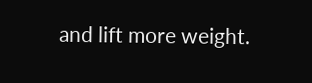and lift more weight.